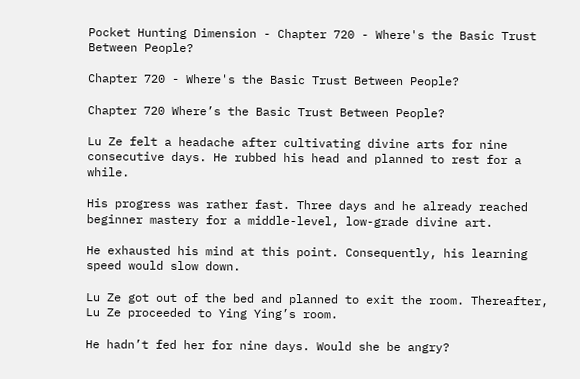Pocket Hunting Dimension - Chapter 720 - Where's the Basic Trust Between People?

Chapter 720 - Where's the Basic Trust Between People?

Chapter 720 Where’s the Basic Trust Between People?

Lu Ze felt a headache after cultivating divine arts for nine consecutive days. He rubbed his head and planned to rest for a while.

His progress was rather fast. Three days and he already reached beginner mastery for a middle-level, low-grade divine art.

He exhausted his mind at this point. Consequently, his learning speed would slow down.

Lu Ze got out of the bed and planned to exit the room. Thereafter, Lu Ze proceeded to Ying Ying’s room.

He hadn’t fed her for nine days. Would she be angry?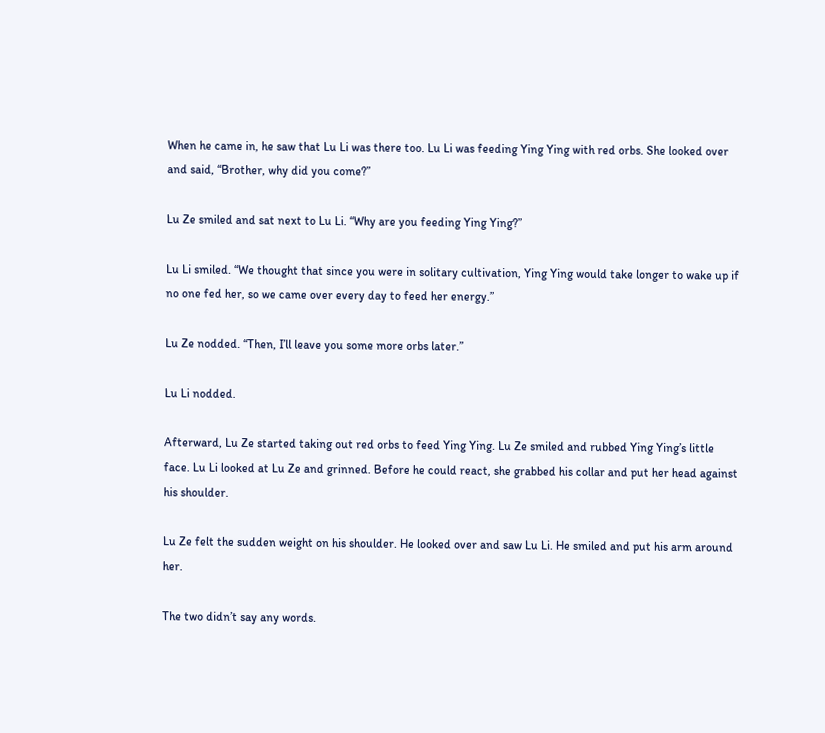When he came in, he saw that Lu Li was there too. Lu Li was feeding Ying Ying with red orbs. She looked over and said, “Brother, why did you come?”

Lu Ze smiled and sat next to Lu Li. “Why are you feeding Ying Ying?”

Lu Li smiled. “We thought that since you were in solitary cultivation, Ying Ying would take longer to wake up if no one fed her, so we came over every day to feed her energy.”

Lu Ze nodded. “Then, I’ll leave you some more orbs later.”

Lu Li nodded.

Afterward, Lu Ze started taking out red orbs to feed Ying Ying. Lu Ze smiled and rubbed Ying Ying’s little face. Lu Li looked at Lu Ze and grinned. Before he could react, she grabbed his collar and put her head against his shoulder.

Lu Ze felt the sudden weight on his shoulder. He looked over and saw Lu Li. He smiled and put his arm around her.

The two didn’t say any words.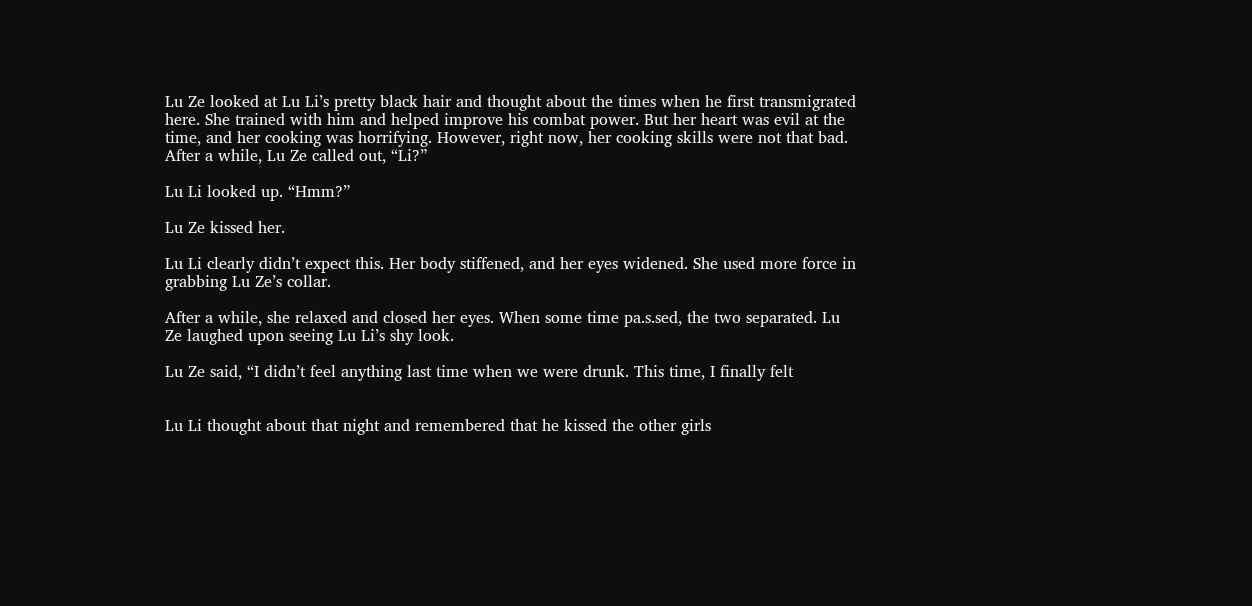Lu Ze looked at Lu Li’s pretty black hair and thought about the times when he first transmigrated here. She trained with him and helped improve his combat power. But her heart was evil at the time, and her cooking was horrifying. However, right now, her cooking skills were not that bad. After a while, Lu Ze called out, “Li?”

Lu Li looked up. “Hmm?”

Lu Ze kissed her.

Lu Li clearly didn’t expect this. Her body stiffened, and her eyes widened. She used more force in grabbing Lu Ze’s collar.

After a while, she relaxed and closed her eyes. When some time pa.s.sed, the two separated. Lu Ze laughed upon seeing Lu Li’s shy look.

Lu Ze said, “I didn’t feel anything last time when we were drunk. This time, I finally felt


Lu Li thought about that night and remembered that he kissed the other girls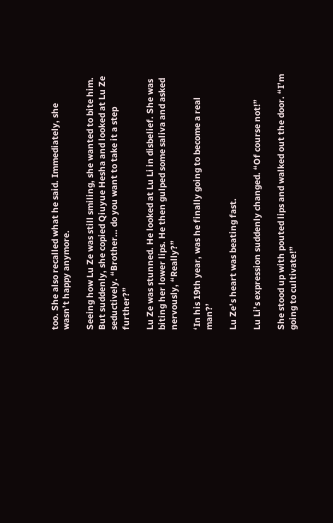too. She also recalled what he said. Immediately, she wasn’t happy anymore.

Seeing how Lu Ze was still smiling, she wanted to bite him. But suddenly, she copied Qiuyue Hesha and looked at Lu Ze seductively. “Brother… do you want to take it a step further?”

Lu Ze was stunned. He looked at Lu Li in disbelief. She was biting her lower lips. He then gulped some saliva and asked nervously, “Really?”

‘In his 19th year, was he finally going to become a real man?’

Lu Ze’s heart was beating fast.

Lu Li’s expression suddenly changed. “Of course not!”

She stood up with pouted lips and walked out the door. “I’m going to cultivate!”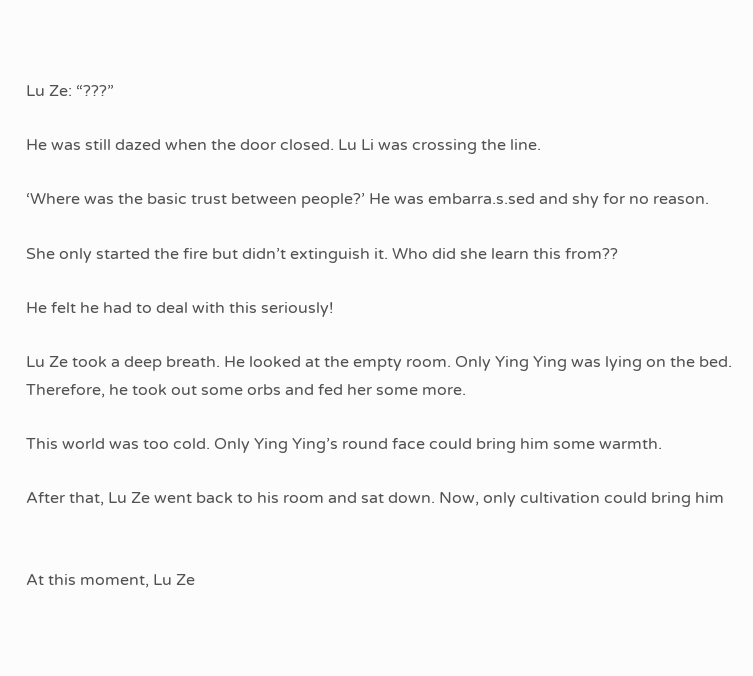Lu Ze: “???”

He was still dazed when the door closed. Lu Li was crossing the line.

‘Where was the basic trust between people?’ He was embarra.s.sed and shy for no reason.

She only started the fire but didn’t extinguish it. Who did she learn this from??

He felt he had to deal with this seriously!

Lu Ze took a deep breath. He looked at the empty room. Only Ying Ying was lying on the bed. Therefore, he took out some orbs and fed her some more.

This world was too cold. Only Ying Ying’s round face could bring him some warmth.

After that, Lu Ze went back to his room and sat down. Now, only cultivation could bring him


At this moment, Lu Ze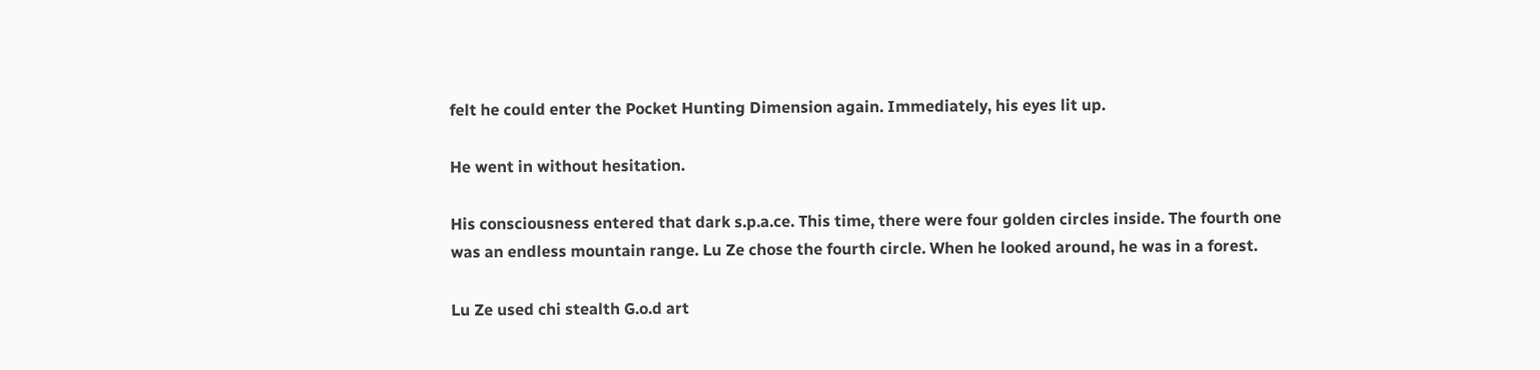felt he could enter the Pocket Hunting Dimension again. Immediately, his eyes lit up.

He went in without hesitation.

His consciousness entered that dark s.p.a.ce. This time, there were four golden circles inside. The fourth one was an endless mountain range. Lu Ze chose the fourth circle. When he looked around, he was in a forest.

Lu Ze used chi stealth G.o.d art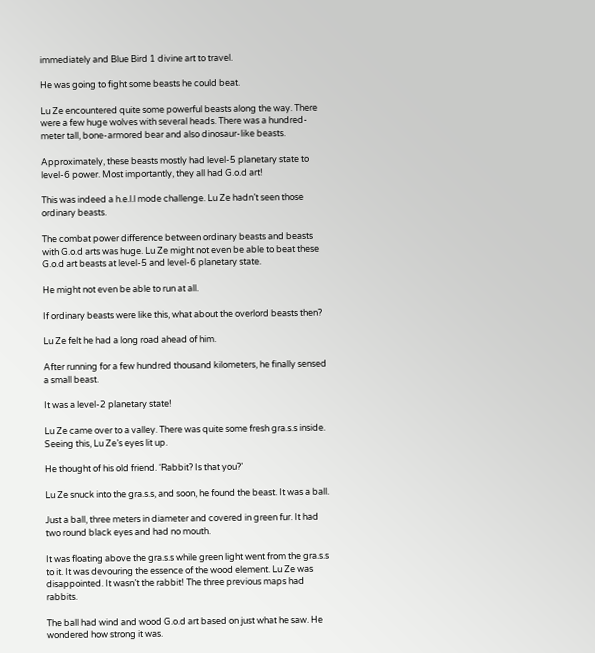immediately and Blue Bird 1 divine art to travel.

He was going to fight some beasts he could beat.

Lu Ze encountered quite some powerful beasts along the way. There were a few huge wolves with several heads. There was a hundred-meter tall, bone-armored bear and also dinosaur-like beasts.

Approximately, these beasts mostly had level-5 planetary state to level-6 power. Most importantly, they all had G.o.d art!

This was indeed a h.e.l.l mode challenge. Lu Ze hadn’t seen those ordinary beasts.

The combat power difference between ordinary beasts and beasts with G.o.d arts was huge. Lu Ze might not even be able to beat these G.o.d art beasts at level-5 and level-6 planetary state.

He might not even be able to run at all.

If ordinary beasts were like this, what about the overlord beasts then?

Lu Ze felt he had a long road ahead of him.

After running for a few hundred thousand kilometers, he finally sensed a small beast.

It was a level-2 planetary state!

Lu Ze came over to a valley. There was quite some fresh gra.s.s inside. Seeing this, Lu Ze’s eyes lit up.

He thought of his old friend. ‘Rabbit? Is that you?’

Lu Ze snuck into the gra.s.s, and soon, he found the beast. It was a ball.

Just a ball, three meters in diameter and covered in green fur. It had two round black eyes and had no mouth.

It was floating above the gra.s.s while green light went from the gra.s.s to it. It was devouring the essence of the wood element. Lu Ze was disappointed. It wasn’t the rabbit! The three previous maps had rabbits.

The ball had wind and wood G.o.d art based on just what he saw. He wondered how strong it was.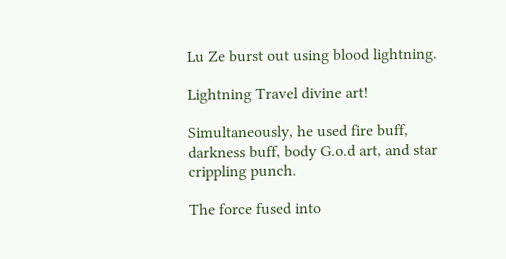Lu Ze burst out using blood lightning.

Lightning Travel divine art!

Simultaneously, he used fire buff, darkness buff, body G.o.d art, and star crippling punch.

The force fused into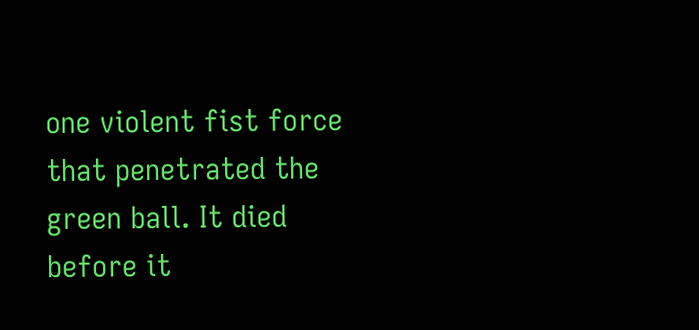one violent fist force that penetrated the green ball. It died before it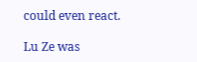could even react.

Lu Ze was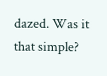dazed. Was it that simple?